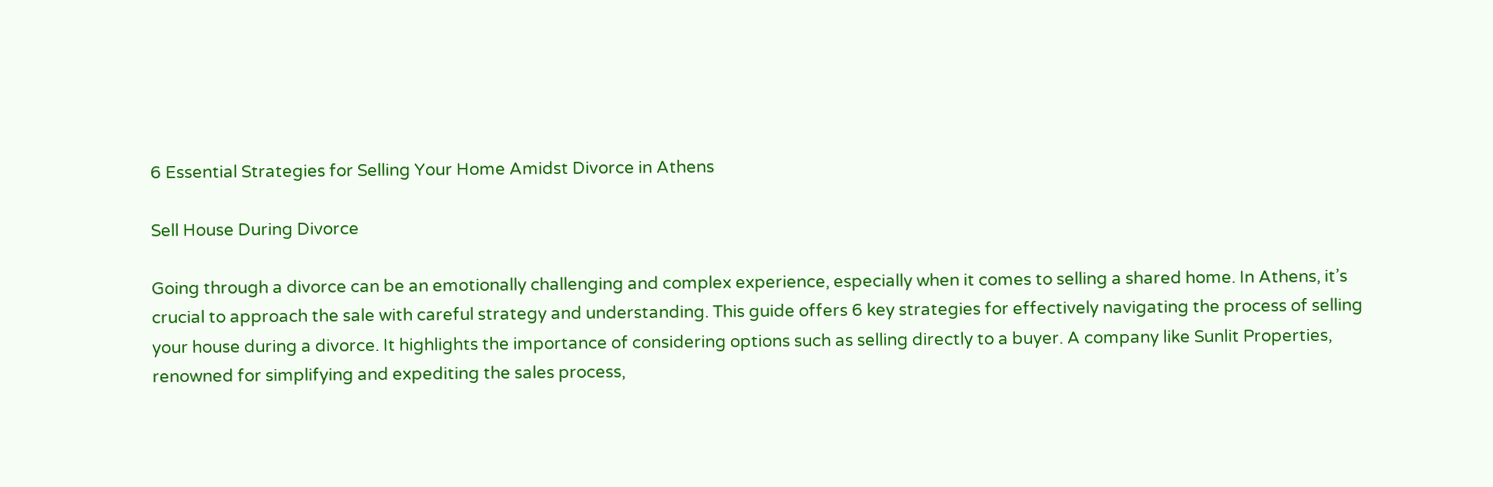6 Essential Strategies for Selling Your Home Amidst Divorce in Athens

Sell House During Divorce

Going through a divorce can be an emotionally challenging and complex experience, especially when it comes to selling a shared home. In Athens, it’s crucial to approach the sale with careful strategy and understanding. This guide offers 6 key strategies for effectively navigating the process of selling your house during a divorce. It highlights the importance of considering options such as selling directly to a buyer. A company like Sunlit Properties, renowned for simplifying and expediting the sales process,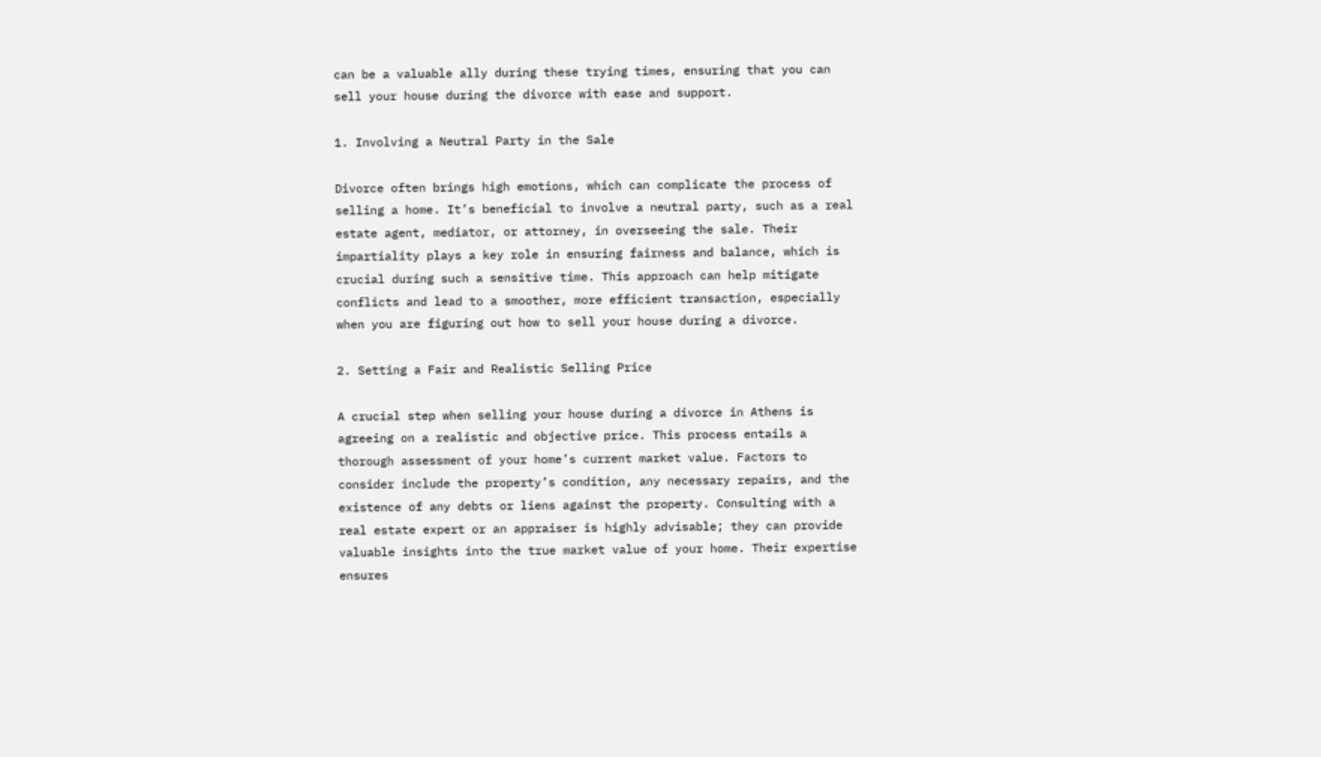can be a valuable ally during these trying times, ensuring that you can sell your house during the divorce with ease and support.

1. Involving a Neutral Party in the Sale

Divorce often brings high emotions, which can complicate the process of selling a home. It’s beneficial to involve a neutral party, such as a real estate agent, mediator, or attorney, in overseeing the sale. Their impartiality plays a key role in ensuring fairness and balance, which is crucial during such a sensitive time. This approach can help mitigate conflicts and lead to a smoother, more efficient transaction, especially when you are figuring out how to sell your house during a divorce.

2. Setting a Fair and Realistic Selling Price

A crucial step when selling your house during a divorce in Athens is agreeing on a realistic and objective price. This process entails a thorough assessment of your home’s current market value. Factors to consider include the property’s condition, any necessary repairs, and the existence of any debts or liens against the property. Consulting with a real estate expert or an appraiser is highly advisable; they can provide valuable insights into the true market value of your home. Their expertise ensures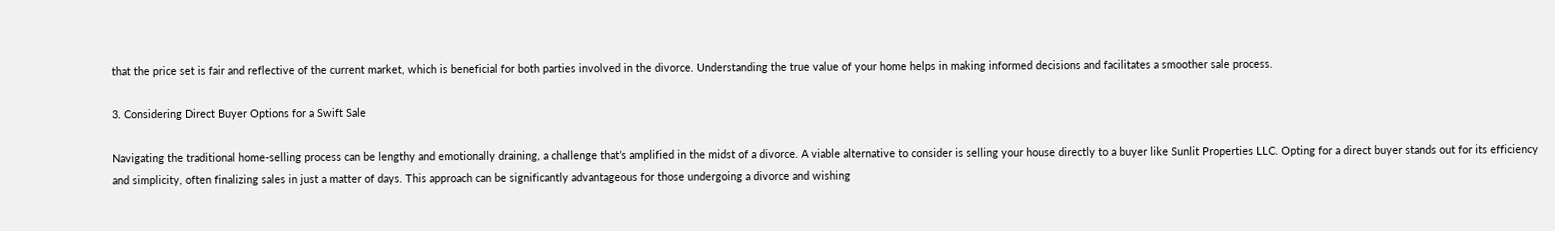that the price set is fair and reflective of the current market, which is beneficial for both parties involved in the divorce. Understanding the true value of your home helps in making informed decisions and facilitates a smoother sale process.

3. Considering Direct Buyer Options for a Swift Sale

Navigating the traditional home-selling process can be lengthy and emotionally draining, a challenge that’s amplified in the midst of a divorce. A viable alternative to consider is selling your house directly to a buyer like Sunlit Properties LLC. Opting for a direct buyer stands out for its efficiency and simplicity, often finalizing sales in just a matter of days. This approach can be significantly advantageous for those undergoing a divorce and wishing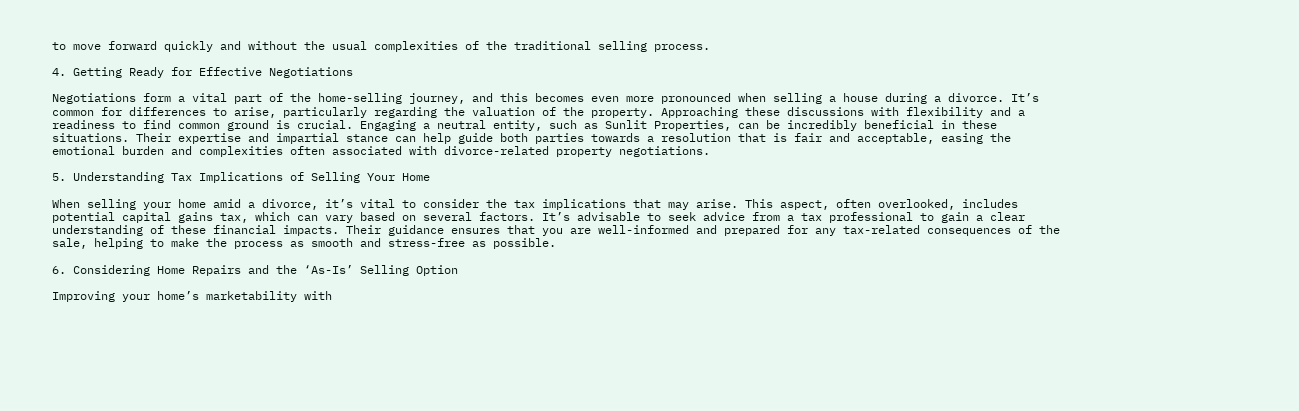to move forward quickly and without the usual complexities of the traditional selling process.

4. Getting Ready for Effective Negotiations

Negotiations form a vital part of the home-selling journey, and this becomes even more pronounced when selling a house during a divorce. It’s common for differences to arise, particularly regarding the valuation of the property. Approaching these discussions with flexibility and a readiness to find common ground is crucial. Engaging a neutral entity, such as Sunlit Properties, can be incredibly beneficial in these situations. Their expertise and impartial stance can help guide both parties towards a resolution that is fair and acceptable, easing the emotional burden and complexities often associated with divorce-related property negotiations.

5. Understanding Tax Implications of Selling Your Home

When selling your home amid a divorce, it’s vital to consider the tax implications that may arise. This aspect, often overlooked, includes potential capital gains tax, which can vary based on several factors. It’s advisable to seek advice from a tax professional to gain a clear understanding of these financial impacts. Their guidance ensures that you are well-informed and prepared for any tax-related consequences of the sale, helping to make the process as smooth and stress-free as possible.

6. Considering Home Repairs and the ‘As-Is’ Selling Option

Improving your home’s marketability with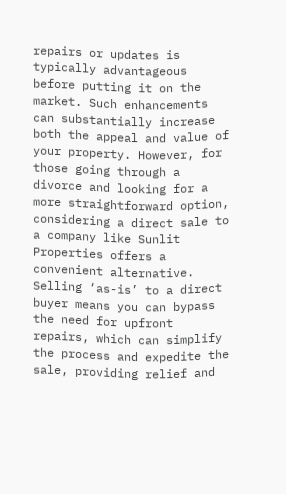repairs or updates is typically advantageous before putting it on the market. Such enhancements can substantially increase both the appeal and value of your property. However, for those going through a divorce and looking for a more straightforward option, considering a direct sale to a company like Sunlit Properties offers a convenient alternative. Selling ‘as-is’ to a direct buyer means you can bypass the need for upfront repairs, which can simplify the process and expedite the sale, providing relief and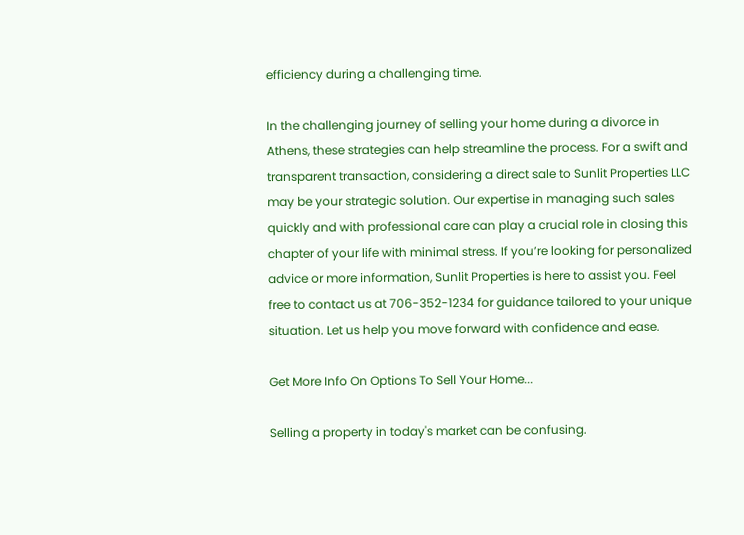efficiency during a challenging time.

In the challenging journey of selling your home during a divorce in Athens, these strategies can help streamline the process. For a swift and transparent transaction, considering a direct sale to Sunlit Properties LLC may be your strategic solution. Our expertise in managing such sales quickly and with professional care can play a crucial role in closing this chapter of your life with minimal stress. If you’re looking for personalized advice or more information, Sunlit Properties is here to assist you. Feel free to contact us at 706-352-1234 for guidance tailored to your unique situation. Let us help you move forward with confidence and ease.

Get More Info On Options To Sell Your Home...

Selling a property in today's market can be confusing.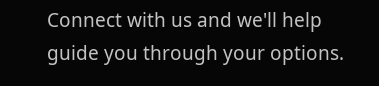Connect with us and we'll help guide you through your options.